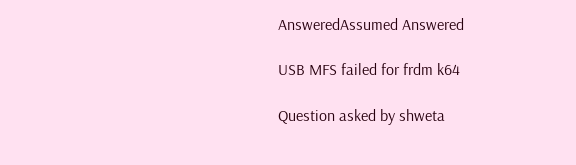AnsweredAssumed Answered

USB MFS failed for frdm k64

Question asked by shweta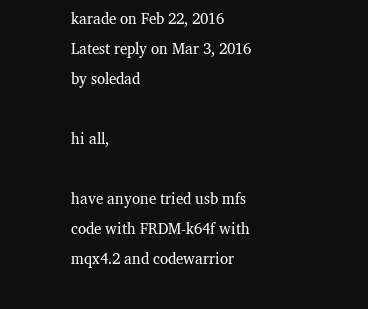karade on Feb 22, 2016
Latest reply on Mar 3, 2016 by soledad

hi all,

have anyone tried usb mfs code with FRDM-k64f with mqx4.2 and codewarrior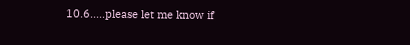10.6.....please let me know if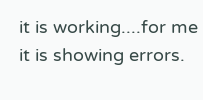it is working....for me it is showing errors.